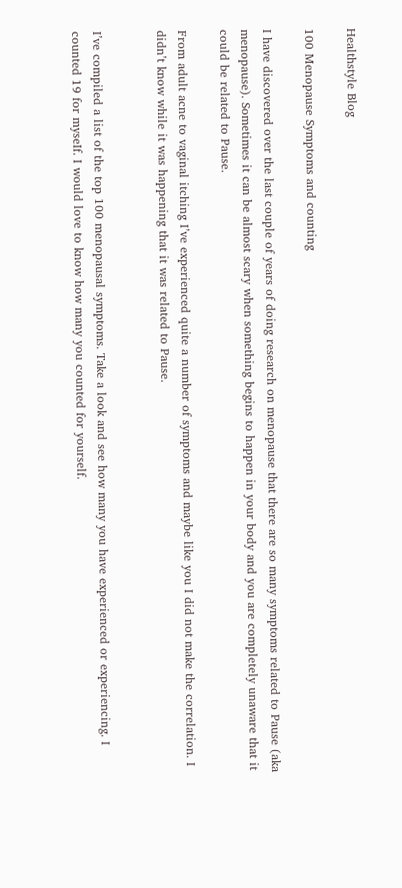Healthstyle Blog

100 Menopause Symptoms and counting

I have discovered over the last couple of years of doing research on menopause that there are so many symptoms related to Pause (aka menopause). Sometimes it can be almost scary when something begins to happen in your body and you are completely unaware that it could be related to Pause.

From adult acne to vaginal itching I’ve experienced quite a number of symptoms and maybe like you I did not make the correlation. I didn’t know while it was happening that it was related to Pause.


I’ve compiled a list of the top 100 menopausal symptoms. Take a look and see how many you have experienced or experiencing. I counted 19 for myseIf. I would love to know how many you counted for yourself.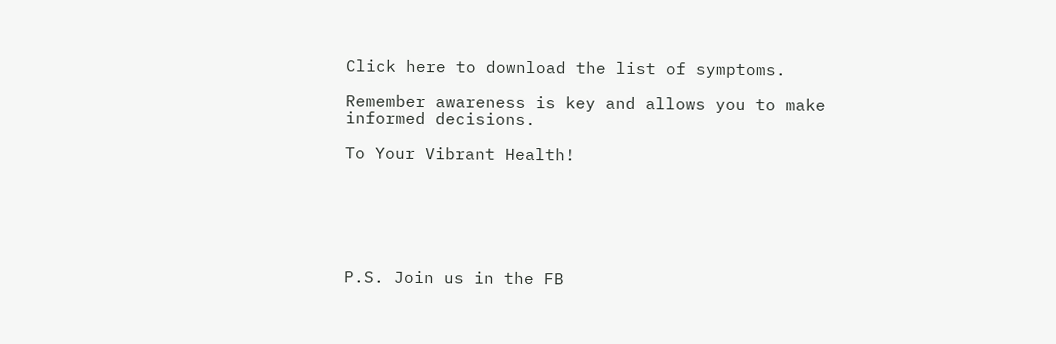Click here to download the list of symptoms.

Remember awareness is key and allows you to make informed decisions.

To Your Vibrant Health!






P.S. Join us in the FB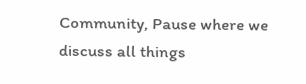Community, Pause where we discuss all things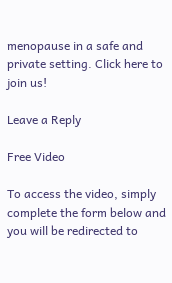menopause in a safe and private setting. Click here to join us!

Leave a Reply

Free Video

To access the video, simply complete the form below and you will be redirected to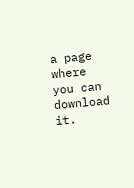a page where you can download it.